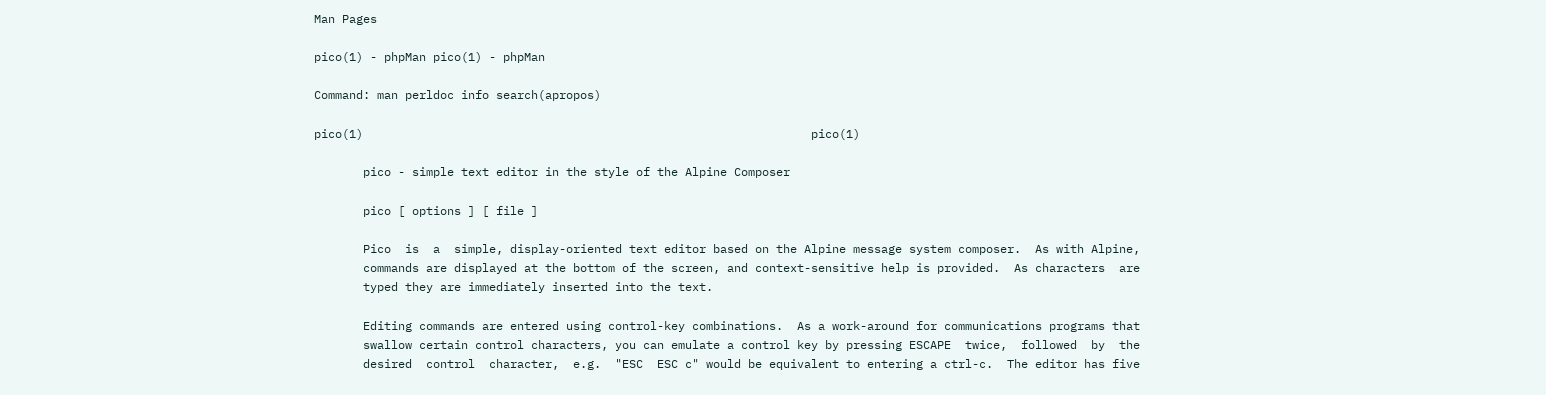Man Pages

pico(1) - phpMan pico(1) - phpMan

Command: man perldoc info search(apropos)

pico(1)                                                                pico(1)

       pico - simple text editor in the style of the Alpine Composer

       pico [ options ] [ file ]

       Pico  is  a  simple, display-oriented text editor based on the Alpine message system composer.  As with Alpine,
       commands are displayed at the bottom of the screen, and context-sensitive help is provided.  As characters  are
       typed they are immediately inserted into the text.

       Editing commands are entered using control-key combinations.  As a work-around for communications programs that
       swallow certain control characters, you can emulate a control key by pressing ESCAPE  twice,  followed  by  the
       desired  control  character,  e.g.  "ESC  ESC c" would be equivalent to entering a ctrl-c.  The editor has five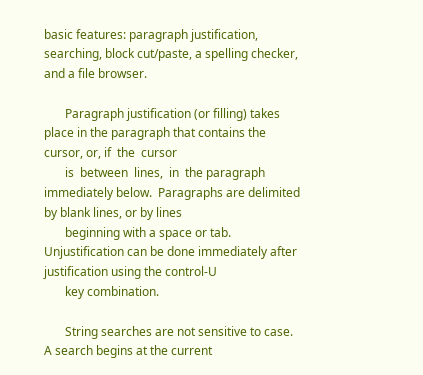basic features: paragraph justification, searching, block cut/paste, a spelling checker, and a file browser.

       Paragraph justification (or filling) takes place in the paragraph that contains the cursor, or, if  the  cursor
       is  between  lines,  in  the paragraph immediately below.  Paragraphs are delimited by blank lines, or by lines
       beginning with a space or tab.  Unjustification can be done immediately after justification using the control-U
       key combination.

       String searches are not sensitive to case.  A search begins at the current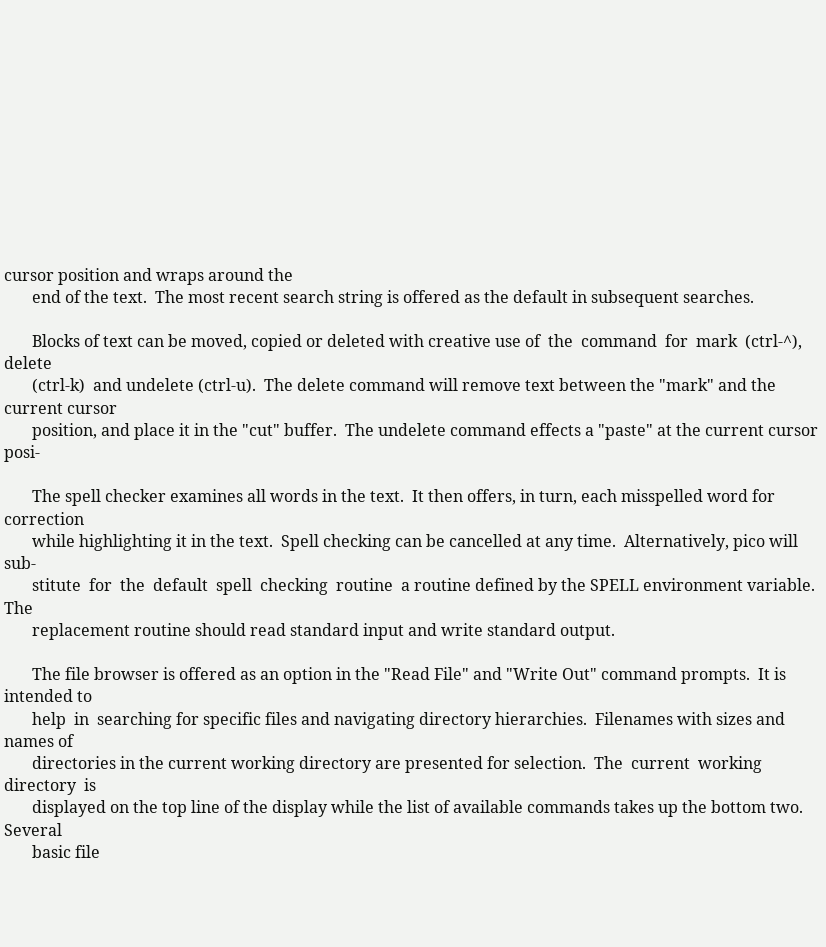cursor position and wraps around the
       end of the text.  The most recent search string is offered as the default in subsequent searches.

       Blocks of text can be moved, copied or deleted with creative use of  the  command  for  mark  (ctrl-^),  delete
       (ctrl-k)  and undelete (ctrl-u).  The delete command will remove text between the "mark" and the current cursor
       position, and place it in the "cut" buffer.  The undelete command effects a "paste" at the current cursor posi-

       The spell checker examines all words in the text.  It then offers, in turn, each misspelled word for correction
       while highlighting it in the text.  Spell checking can be cancelled at any time.  Alternatively, pico will sub-
       stitute  for  the  default  spell  checking  routine  a routine defined by the SPELL environment variable.  The
       replacement routine should read standard input and write standard output.

       The file browser is offered as an option in the "Read File" and "Write Out" command prompts.  It is intended to
       help  in  searching for specific files and navigating directory hierarchies.  Filenames with sizes and names of
       directories in the current working directory are presented for selection.  The  current  working  directory  is
       displayed on the top line of the display while the list of available commands takes up the bottom two.  Several
       basic file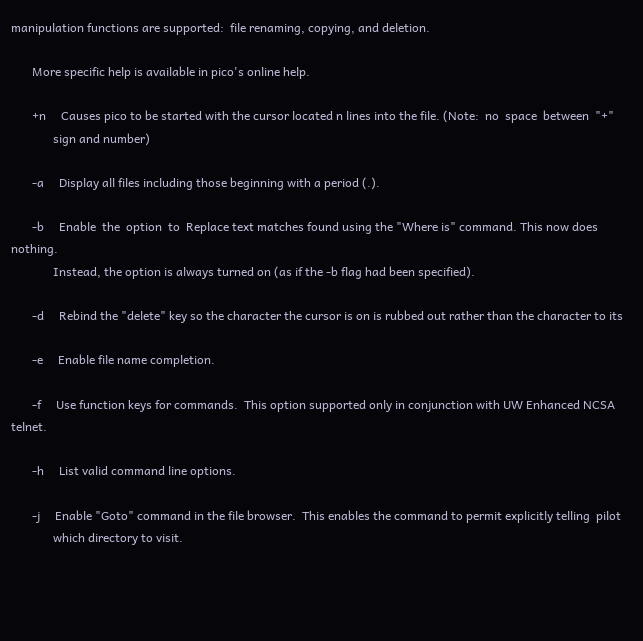manipulation functions are supported:  file renaming, copying, and deletion.

       More specific help is available in pico's online help.

       +n     Causes pico to be started with the cursor located n lines into the file. (Note:  no  space  between  "+"
              sign and number)

       -a     Display all files including those beginning with a period (.).

       -b     Enable  the  option  to  Replace text matches found using the "Where is" command. This now does nothing.
              Instead, the option is always turned on (as if the -b flag had been specified).

       -d     Rebind the "delete" key so the character the cursor is on is rubbed out rather than the character to its

       -e     Enable file name completion.

       -f     Use function keys for commands.  This option supported only in conjunction with UW Enhanced NCSA telnet.

       -h     List valid command line options.

       -j     Enable "Goto" command in the file browser.  This enables the command to permit explicitly telling  pilot
              which directory to visit.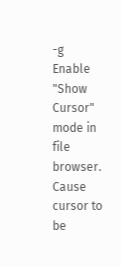-g     Enable  "Show  Cursor" mode in file browser.  Cause cursor to be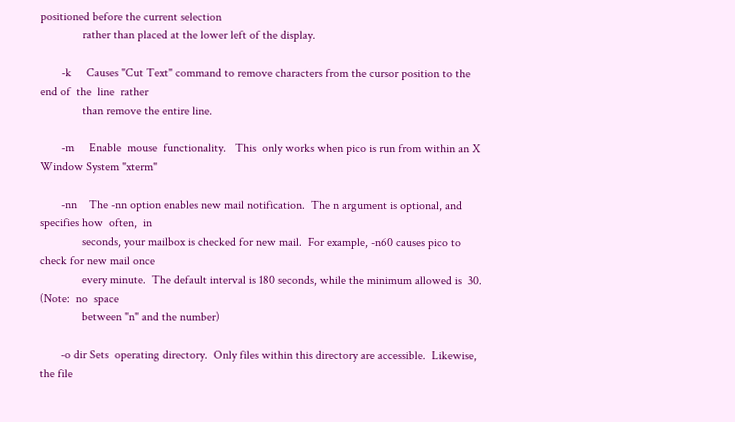positioned before the current selection
              rather than placed at the lower left of the display.

       -k     Causes "Cut Text" command to remove characters from the cursor position to the end of  the  line  rather
              than remove the entire line.

       -m     Enable  mouse  functionality.   This  only works when pico is run from within an X Window System "xterm"

       -nn    The -nn option enables new mail notification.  The n argument is optional, and specifies how  often,  in
              seconds, your mailbox is checked for new mail.  For example, -n60 causes pico to check for new mail once
              every minute.  The default interval is 180 seconds, while the minimum allowed is  30.  (Note:  no  space
              between "n" and the number)

       -o dir Sets  operating directory.  Only files within this directory are accessible.  Likewise, the file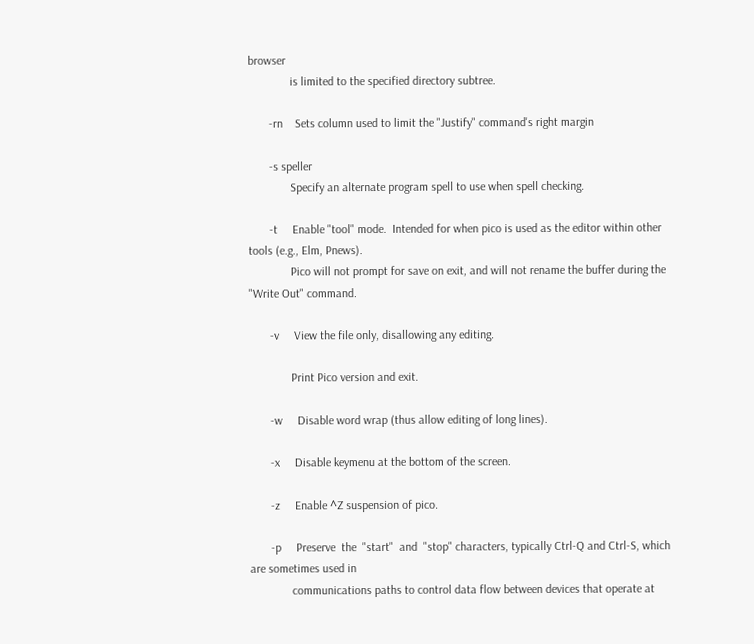browser
              is limited to the specified directory subtree.

       -rn    Sets column used to limit the "Justify" command's right margin

       -s speller
              Specify an alternate program spell to use when spell checking.

       -t     Enable "tool" mode.  Intended for when pico is used as the editor within other tools (e.g., Elm, Pnews).
              Pico will not prompt for save on exit, and will not rename the buffer during the "Write Out" command.

       -v     View the file only, disallowing any editing.

              Print Pico version and exit.

       -w     Disable word wrap (thus allow editing of long lines).

       -x     Disable keymenu at the bottom of the screen.

       -z     Enable ^Z suspension of pico.

       -p     Preserve  the  "start"  and  "stop" characters, typically Ctrl-Q and Ctrl-S, which are sometimes used in
              communications paths to control data flow between devices that operate at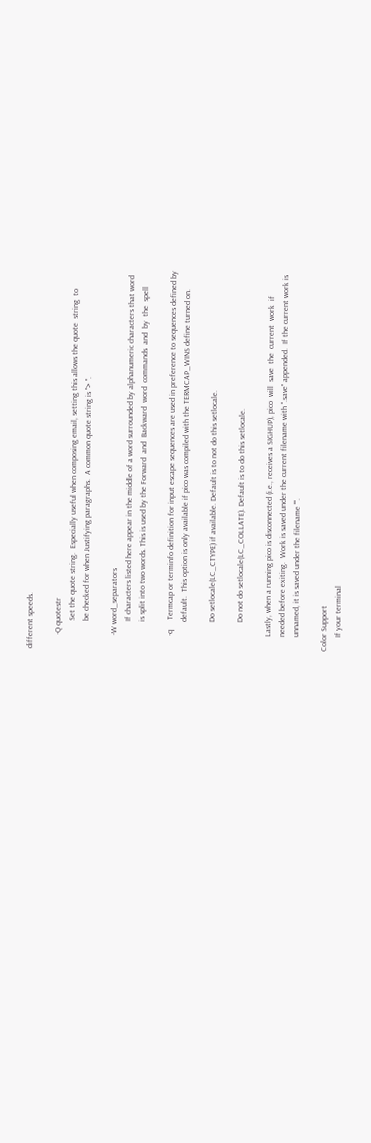different speeds.

       -Q quotestr
              Set the quote string.  Especially useful when composing email, setting this allows the quote  string  to
              be checked for when Justifying paragraphs.  A common quote string is "> ".

       -W word_separators
              If characters listed here appear in the middle of a word surrounded by alphanumeric characters that word
              is split into two words. This is used by the Forward  and  Backward  word  commands  and  by  the  spell

       -q     Termcap or terminfo definition for input escape sequences are used in preference to sequences defined by
              default.  This option is only available if pico was compiled with the TERMCAP_WINS define turned on.

              Do setlocale(LC_CTYPE) if available. Default is to not do this setlocale.

              Do not do setlocale(LC_COLLATE). Default is to do this setlocale.

       Lastly, when a running pico is disconnected (i.e., receives a SIGHUP), pico  will  save  the  current  work  if
       needed before exiting.  Work is saved under the current filename with ".save" appended.  If the current work is
       unnamed, it is saved under the filename "".

Color Support
       If your terminal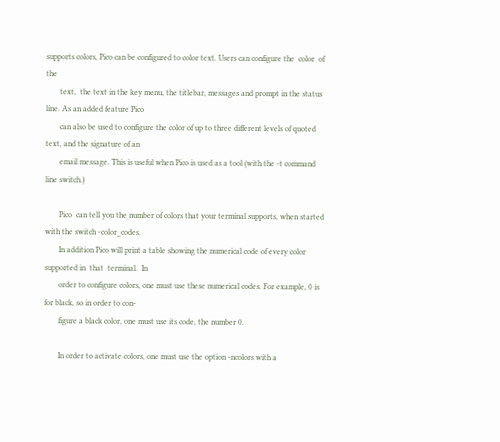supports colors, Pico can be configured to color text. Users can configure the  color  of  the
       text,  the text in the key menu, the titlebar, messages and prompt in the status line. As an added feature Pico
       can also be used to configure the color of up to three different levels of quoted text, and the signature of an
       email message. This is useful when Pico is used as a tool (with the -t command line switch.)

       Pico  can tell you the number of colors that your terminal supports, when started with the switch -color_codes.
       In addition Pico will print a table showing the numerical code of every color supported in  that  terminal.  In
       order to configure colors, one must use these numerical codes. For example, 0 is for black, so in order to con-
       figure a black color, one must use its code, the number 0.

       In order to activate colors, one must use the option -ncolors with a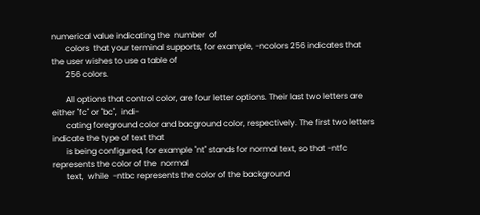numerical value indicating the  number  of
       colors  that your terminal supports, for example, -ncolors 256 indicates that the user wishes to use a table of
       256 colors.

       All options that control color, are four letter options. Their last two letters are either "fc" or "bc",  indi-
       cating foreground color and bacground color, respectively. The first two letters indicate the type of text that
       is being configured, for example "nt" stands for normal text, so that -ntfc represents the color of the  normal
       text,  while  -ntbc represents the color of the background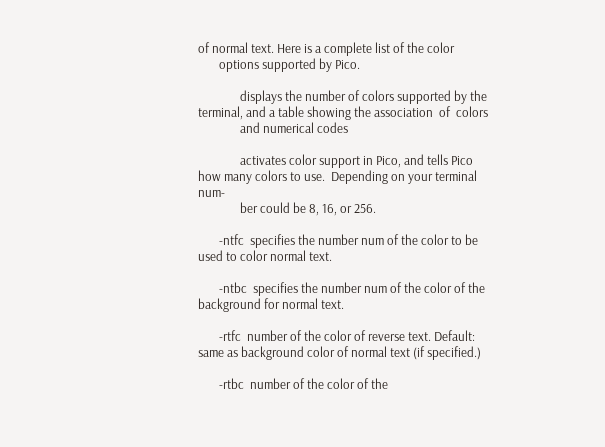of normal text. Here is a complete list of the color
       options supported by Pico.

              displays the number of colors supported by the terminal, and a table showing the association  of  colors
              and numerical codes

              activates color support in Pico, and tells Pico how many colors to use.  Depending on your terminal num-
              ber could be 8, 16, or 256.

       -ntfc  specifies the number num of the color to be used to color normal text.

       -ntbc  specifies the number num of the color of the background for normal text.

       -rtfc  number of the color of reverse text. Default: same as background color of normal text (if specified.)

       -rtbc  number of the color of the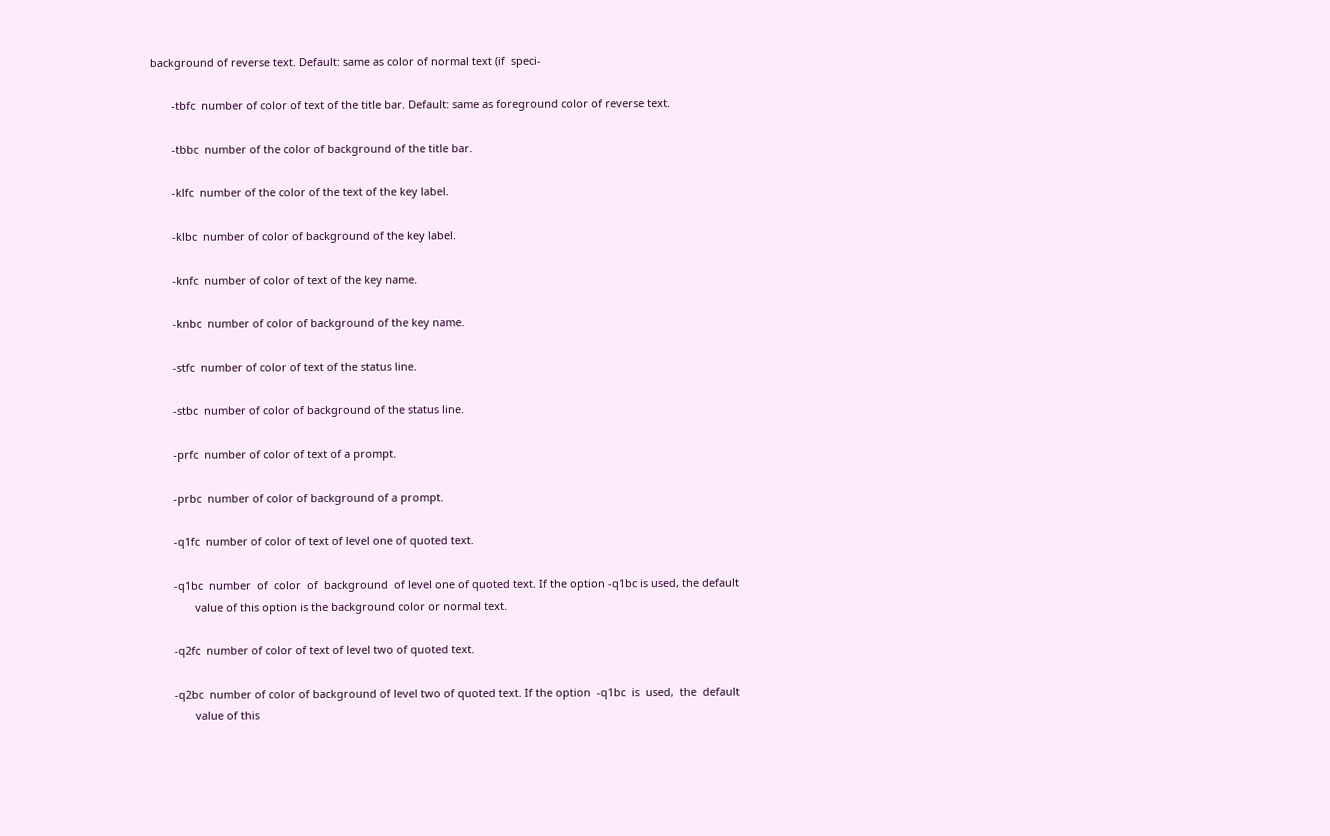background of reverse text. Default: same as color of normal text (if  speci-

       -tbfc  number of color of text of the title bar. Default: same as foreground color of reverse text.

       -tbbc  number of the color of background of the title bar.

       -klfc  number of the color of the text of the key label.

       -klbc  number of color of background of the key label.

       -knfc  number of color of text of the key name.

       -knbc  number of color of background of the key name.

       -stfc  number of color of text of the status line.

       -stbc  number of color of background of the status line.

       -prfc  number of color of text of a prompt.

       -prbc  number of color of background of a prompt.

       -q1fc  number of color of text of level one of quoted text.

       -q1bc  number  of  color  of  background  of level one of quoted text. If the option -q1bc is used, the default
              value of this option is the background color or normal text.

       -q2fc  number of color of text of level two of quoted text.

       -q2bc  number of color of background of level two of quoted text. If the option  -q1bc  is  used,  the  default
              value of this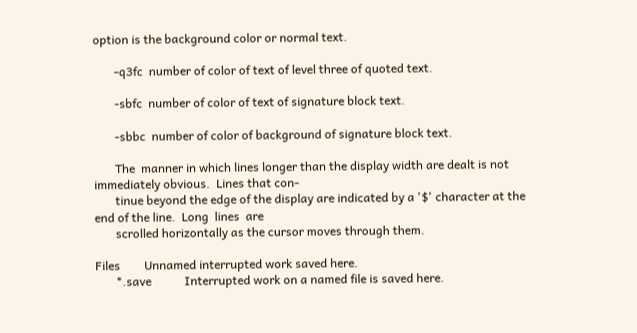option is the background color or normal text.

       -q3fc  number of color of text of level three of quoted text.

       -sbfc  number of color of text of signature block text.

       -sbbc  number of color of background of signature block text.

       The  manner in which lines longer than the display width are dealt is not immediately obvious.  Lines that con-
       tinue beyond the edge of the display are indicated by a '$' character at the end of the line.  Long  lines  are
       scrolled horizontally as the cursor moves through them.

Files        Unnamed interrupted work saved here.
       *.save           Interrupted work on a named file is saved here.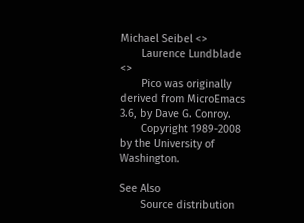Michael Seibel <>
       Laurence Lundblade <>
       Pico was originally derived from MicroEmacs 3.6, by Dave G. Conroy.
       Copyright 1989-2008 by the University of Washington.

See Also
       Source distribution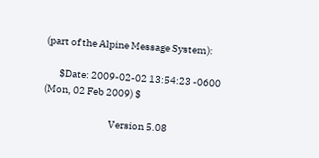(part of the Alpine Message System):

       $Date: 2009-02-02 13:54:23 -0600 (Mon, 02 Feb 2009) $

                                 Version 5.08